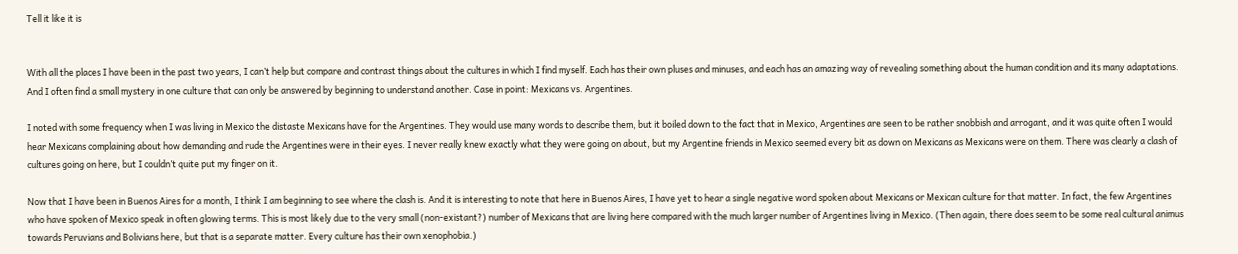Tell it like it is


With all the places I have been in the past two years, I can’t help but compare and contrast things about the cultures in which I find myself. Each has their own pluses and minuses, and each has an amazing way of revealing something about the human condition and its many adaptations. And I often find a small mystery in one culture that can only be answered by beginning to understand another. Case in point: Mexicans vs. Argentines.

I noted with some frequency when I was living in Mexico the distaste Mexicans have for the Argentines. They would use many words to describe them, but it boiled down to the fact that in Mexico, Argentines are seen to be rather snobbish and arrogant, and it was quite often I would hear Mexicans complaining about how demanding and rude the Argentines were in their eyes. I never really knew exactly what they were going on about, but my Argentine friends in Mexico seemed every bit as down on Mexicans as Mexicans were on them. There was clearly a clash of cultures going on here, but I couldn’t quite put my finger on it.

Now that I have been in Buenos Aires for a month, I think I am beginning to see where the clash is. And it is interesting to note that here in Buenos Aires, I have yet to hear a single negative word spoken about Mexicans or Mexican culture for that matter. In fact, the few Argentines who have spoken of Mexico speak in often glowing terms. This is most likely due to the very small (non-existant?) number of Mexicans that are living here compared with the much larger number of Argentines living in Mexico. (Then again, there does seem to be some real cultural animus towards Peruvians and Bolivians here, but that is a separate matter. Every culture has their own xenophobia.)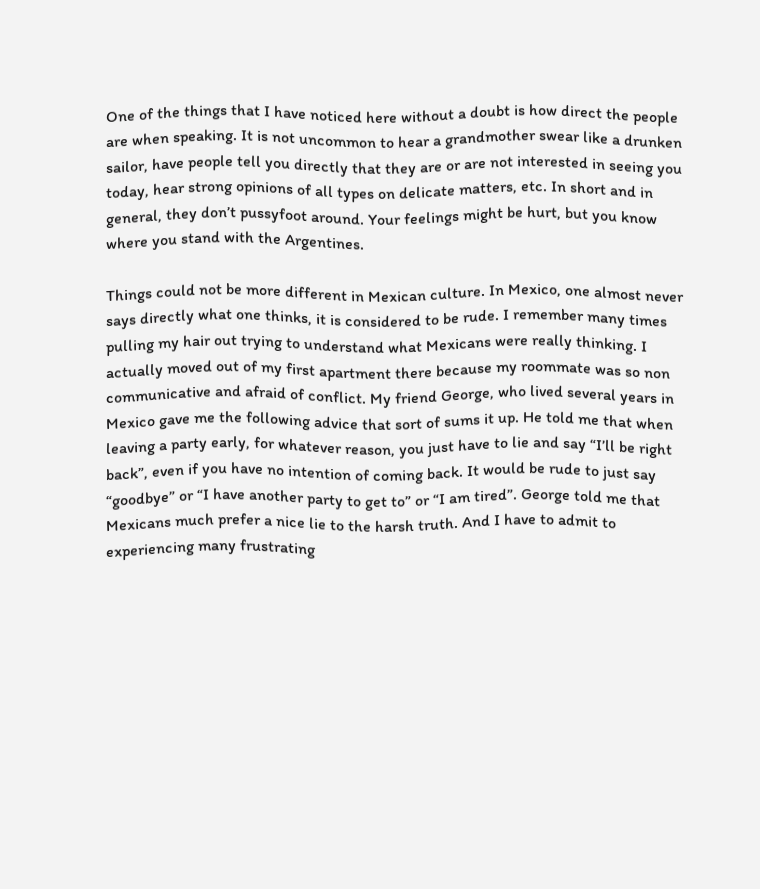One of the things that I have noticed here without a doubt is how direct the people are when speaking. It is not uncommon to hear a grandmother swear like a drunken sailor, have people tell you directly that they are or are not interested in seeing you today, hear strong opinions of all types on delicate matters, etc. In short and in general, they don’t pussyfoot around. Your feelings might be hurt, but you know where you stand with the Argentines.

Things could not be more different in Mexican culture. In Mexico, one almost never says directly what one thinks, it is considered to be rude. I remember many times pulling my hair out trying to understand what Mexicans were really thinking. I actually moved out of my first apartment there because my roommate was so non communicative and afraid of conflict. My friend George, who lived several years in Mexico gave me the following advice that sort of sums it up. He told me that when leaving a party early, for whatever reason, you just have to lie and say “I’ll be right back”, even if you have no intention of coming back. It would be rude to just say “goodbye” or “I have another party to get to” or “I am tired”. George told me that Mexicans much prefer a nice lie to the harsh truth. And I have to admit to experiencing many frustrating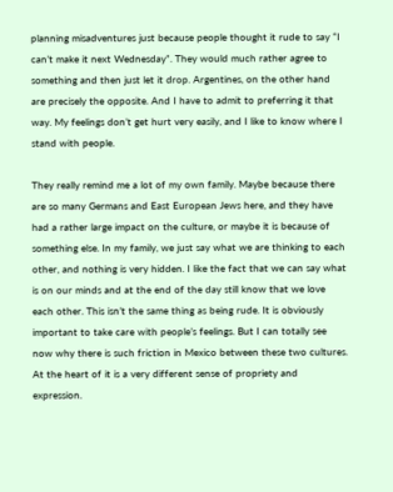planning misadventures just because people thought it rude to say “I can’t make it next Wednesday”. They would much rather agree to something and then just let it drop. Argentines, on the other hand are precisely the opposite. And I have to admit to preferring it that way. My feelings don’t get hurt very easily, and I like to know where I stand with people.

They really remind me a lot of my own family. Maybe because there are so many Germans and East European Jews here, and they have had a rather large impact on the culture, or maybe it is because of something else. In my family, we just say what we are thinking to each other, and nothing is very hidden. I like the fact that we can say what is on our minds and at the end of the day still know that we love each other. This isn’t the same thing as being rude. It is obviously important to take care with people’s feelings. But I can totally see now why there is such friction in Mexico between these two cultures. At the heart of it is a very different sense of propriety and expression.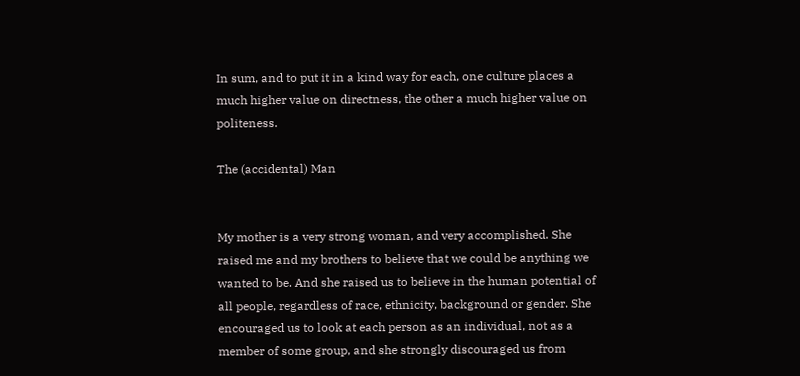In sum, and to put it in a kind way for each, one culture places a much higher value on directness, the other a much higher value on politeness.

The (accidental) Man


My mother is a very strong woman, and very accomplished. She raised me and my brothers to believe that we could be anything we wanted to be. And she raised us to believe in the human potential of all people, regardless of race, ethnicity, background or gender. She encouraged us to look at each person as an individual, not as a member of some group, and she strongly discouraged us from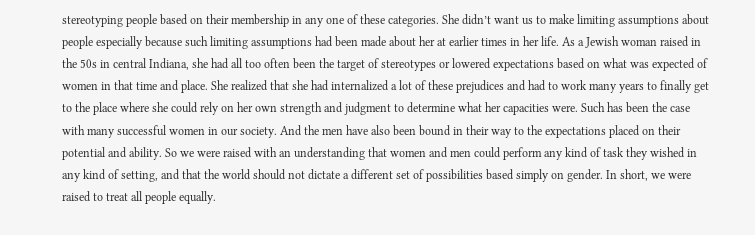stereotyping people based on their membership in any one of these categories. She didn’t want us to make limiting assumptions about people especially because such limiting assumptions had been made about her at earlier times in her life. As a Jewish woman raised in the 50s in central Indiana, she had all too often been the target of stereotypes or lowered expectations based on what was expected of women in that time and place. She realized that she had internalized a lot of these prejudices and had to work many years to finally get to the place where she could rely on her own strength and judgment to determine what her capacities were. Such has been the case with many successful women in our society. And the men have also been bound in their way to the expectations placed on their potential and ability. So we were raised with an understanding that women and men could perform any kind of task they wished in any kind of setting, and that the world should not dictate a different set of possibilities based simply on gender. In short, we were raised to treat all people equally.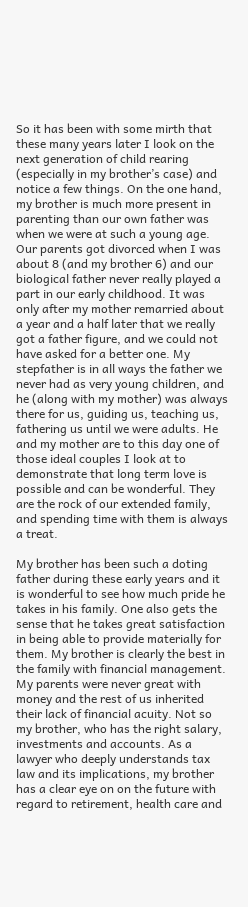So it has been with some mirth that these many years later I look on the next generation of child rearing (especially in my brother’s case) and notice a few things. On the one hand, my brother is much more present in parenting than our own father was when we were at such a young age. Our parents got divorced when I was about 8 (and my brother 6) and our biological father never really played a part in our early childhood. It was only after my mother remarried about a year and a half later that we really got a father figure, and we could not have asked for a better one. My stepfather is in all ways the father we never had as very young children, and he (along with my mother) was always there for us, guiding us, teaching us, fathering us until we were adults. He and my mother are to this day one of those ideal couples I look at to demonstrate that long term love is possible and can be wonderful. They are the rock of our extended family, and spending time with them is always a treat.

My brother has been such a doting father during these early years and it is wonderful to see how much pride he takes in his family. One also gets the sense that he takes great satisfaction in being able to provide materially for them. My brother is clearly the best in the family with financial management. My parents were never great with money and the rest of us inherited their lack of financial acuity. Not so my brother, who has the right salary, investments and accounts. As a lawyer who deeply understands tax law and its implications, my brother has a clear eye on on the future with regard to retirement, health care and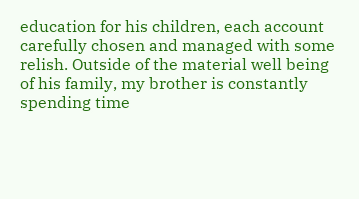education for his children, each account carefully chosen and managed with some relish. Outside of the material well being of his family, my brother is constantly spending time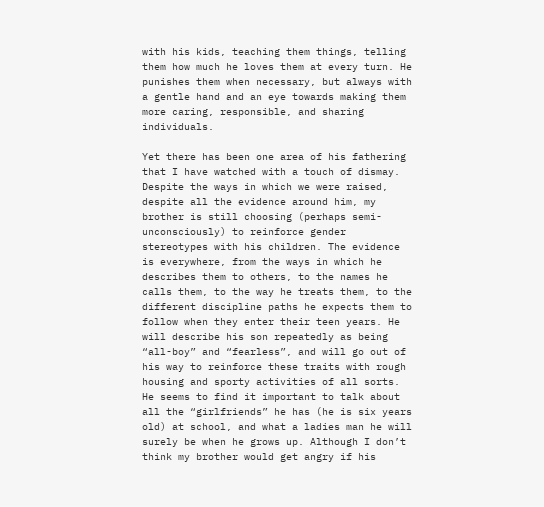with his kids, teaching them things, telling them how much he loves them at every turn. He punishes them when necessary, but always with a gentle hand and an eye towards making them more caring, responsible, and sharing individuals.

Yet there has been one area of his fathering that I have watched with a touch of dismay. Despite the ways in which we were raised, despite all the evidence around him, my brother is still choosing (perhaps semi-unconsciously) to reinforce gender stereotypes with his children. The evidence is everywhere, from the ways in which he describes them to others, to the names he calls them, to the way he treats them, to the different discipline paths he expects them to follow when they enter their teen years. He will describe his son repeatedly as being “all-boy” and “fearless”, and will go out of his way to reinforce these traits with rough housing and sporty activities of all sorts. He seems to find it important to talk about all the “girlfriends” he has (he is six years old) at school, and what a ladies man he will surely be when he grows up. Although I don’t think my brother would get angry if his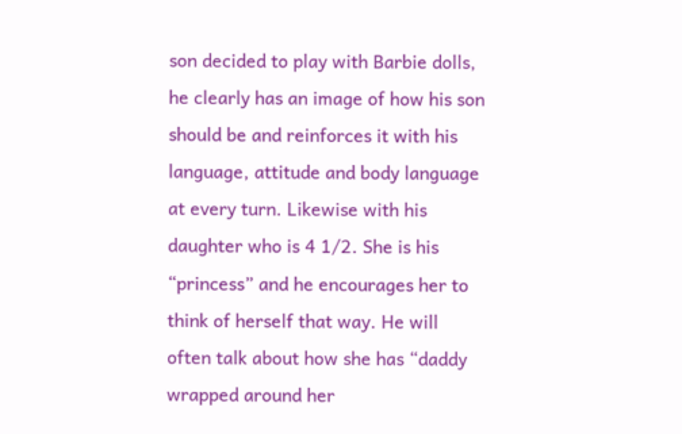son decided to play with Barbie dolls, he clearly has an image of how his son should be and reinforces it with his language, attitude and body language at every turn. Likewise with his daughter who is 4 1/2. She is his “princess” and he encourages her to think of herself that way. He will often talk about how she has “daddy wrapped around her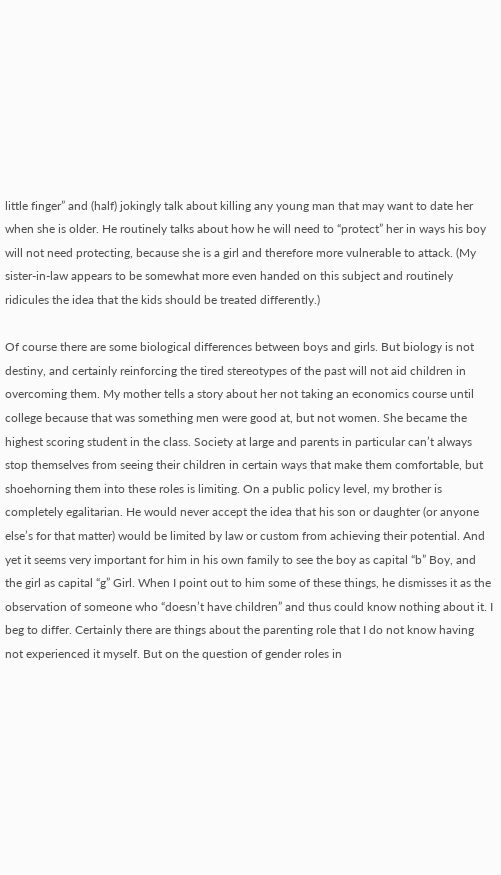little finger” and (half) jokingly talk about killing any young man that may want to date her when she is older. He routinely talks about how he will need to “protect” her in ways his boy will not need protecting, because she is a girl and therefore more vulnerable to attack. (My sister-in-law appears to be somewhat more even handed on this subject and routinely ridicules the idea that the kids should be treated differently.)

Of course there are some biological differences between boys and girls. But biology is not destiny, and certainly reinforcing the tired stereotypes of the past will not aid children in overcoming them. My mother tells a story about her not taking an economics course until college because that was something men were good at, but not women. She became the highest scoring student in the class. Society at large and parents in particular can’t always stop themselves from seeing their children in certain ways that make them comfortable, but shoehorning them into these roles is limiting. On a public policy level, my brother is completely egalitarian. He would never accept the idea that his son or daughter (or anyone else’s for that matter) would be limited by law or custom from achieving their potential. And yet it seems very important for him in his own family to see the boy as capital “b” Boy, and the girl as capital “g” Girl. When I point out to him some of these things, he dismisses it as the observation of someone who “doesn’t have children” and thus could know nothing about it. I beg to differ. Certainly there are things about the parenting role that I do not know having not experienced it myself. But on the question of gender roles in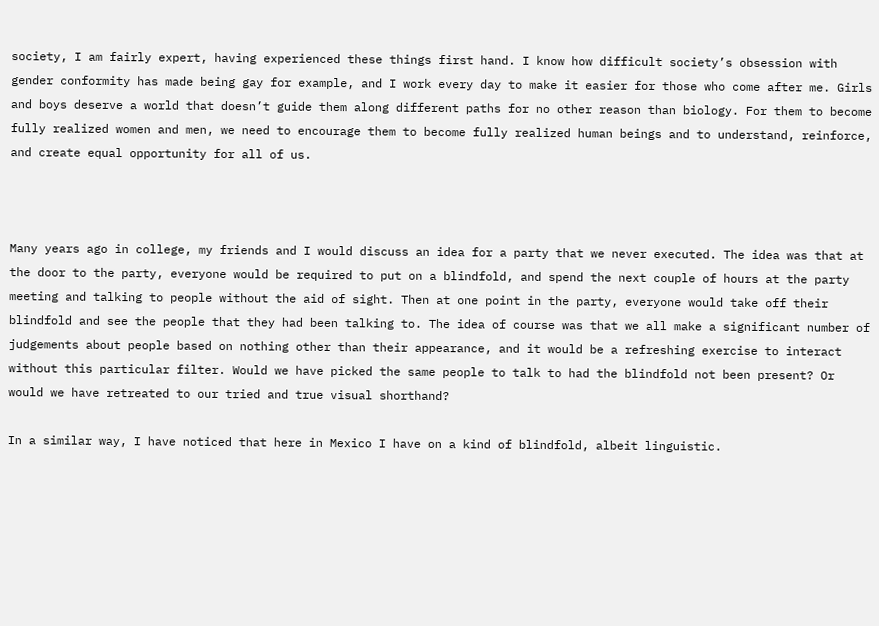society, I am fairly expert, having experienced these things first hand. I know how difficult society’s obsession with gender conformity has made being gay for example, and I work every day to make it easier for those who come after me. Girls and boys deserve a world that doesn’t guide them along different paths for no other reason than biology. For them to become fully realized women and men, we need to encourage them to become fully realized human beings and to understand, reinforce, and create equal opportunity for all of us.



Many years ago in college, my friends and I would discuss an idea for a party that we never executed. The idea was that at the door to the party, everyone would be required to put on a blindfold, and spend the next couple of hours at the party meeting and talking to people without the aid of sight. Then at one point in the party, everyone would take off their blindfold and see the people that they had been talking to. The idea of course was that we all make a significant number of judgements about people based on nothing other than their appearance, and it would be a refreshing exercise to interact without this particular filter. Would we have picked the same people to talk to had the blindfold not been present? Or would we have retreated to our tried and true visual shorthand?

In a similar way, I have noticed that here in Mexico I have on a kind of blindfold, albeit linguistic.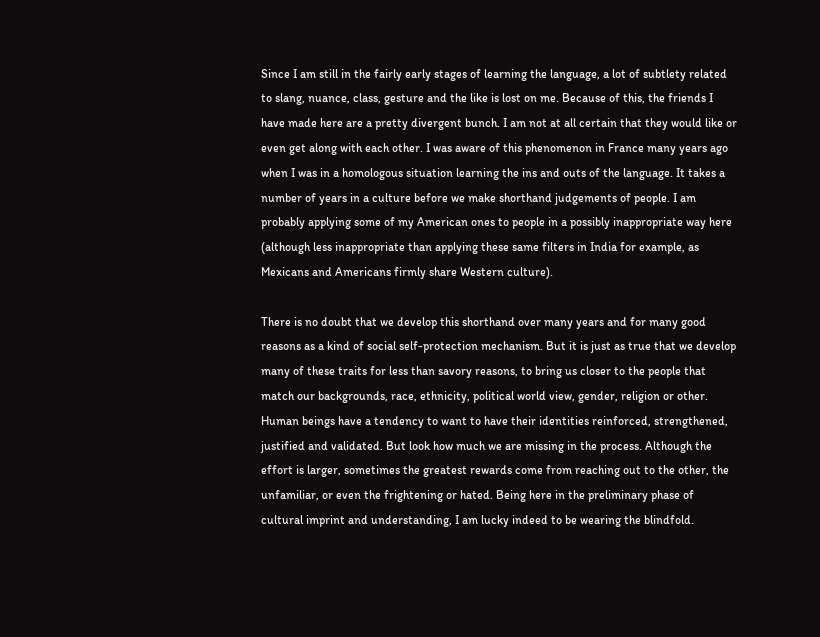Since I am still in the fairly early stages of learning the language, a lot of subtlety related to slang, nuance, class, gesture and the like is lost on me. Because of this, the friends I have made here are a pretty divergent bunch. I am not at all certain that they would like or even get along with each other. I was aware of this phenomenon in France many years ago when I was in a homologous situation learning the ins and outs of the language. It takes a number of years in a culture before we make shorthand judgements of people. I am probably applying some of my American ones to people in a possibly inappropriate way here (although less inappropriate than applying these same filters in India for example, as Mexicans and Americans firmly share Western culture).

There is no doubt that we develop this shorthand over many years and for many good reasons as a kind of social self-protection mechanism. But it is just as true that we develop many of these traits for less than savory reasons, to bring us closer to the people that match our backgrounds, race, ethnicity, political world view, gender, religion or other.  Human beings have a tendency to want to have their identities reinforced, strengthened, justified and validated. But look how much we are missing in the process. Although the effort is larger, sometimes the greatest rewards come from reaching out to the other, the unfamiliar, or even the frightening or hated. Being here in the preliminary phase of cultural imprint and understanding, I am lucky indeed to be wearing the blindfold.